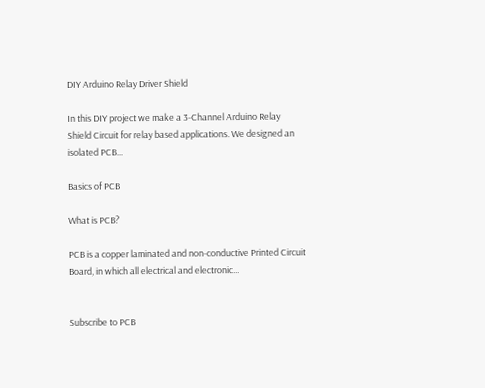DIY Arduino Relay Driver Shield

In this DIY project we make a 3-Channel Arduino Relay Shield Circuit for relay based applications. We designed an isolated PCB...

Basics of PCB

What is PCB?

PCB is a copper laminated and non-conductive Printed Circuit Board, in which all electrical and electronic...


Subscribe to PCB